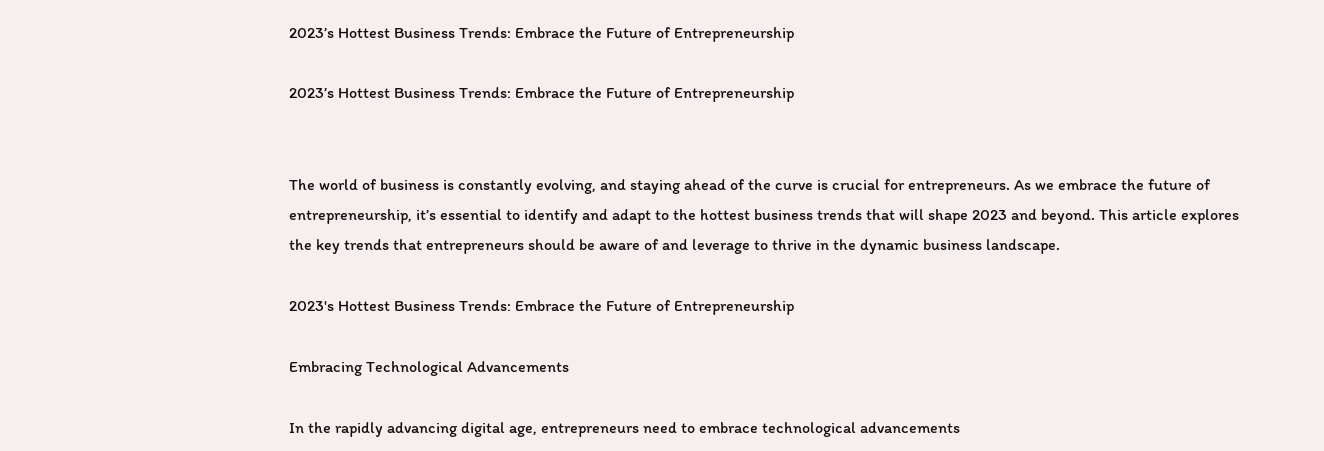2023’s Hottest Business Trends: Embrace the Future of Entrepreneurship

2023’s Hottest Business Trends: Embrace the Future of Entrepreneurship


The world of business is constantly evolving, and staying ahead of the curve is crucial for entrepreneurs. As we embrace the future of entrepreneurship, it’s essential to identify and adapt to the hottest business trends that will shape 2023 and beyond. This article explores the key trends that entrepreneurs should be aware of and leverage to thrive in the dynamic business landscape.

2023's Hottest Business Trends: Embrace the Future of Entrepreneurship

Embracing Technological Advancements

In the rapidly advancing digital age, entrepreneurs need to embrace technological advancements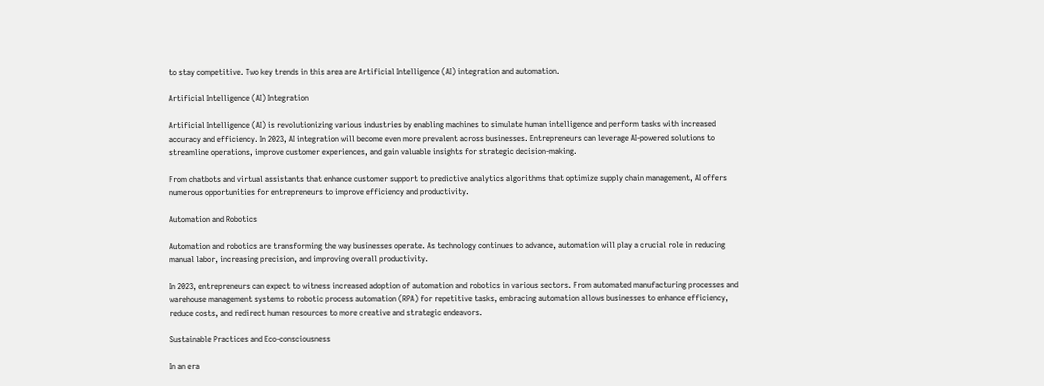to stay competitive. Two key trends in this area are Artificial Intelligence (AI) integration and automation.

Artificial Intelligence (AI) Integration

Artificial Intelligence (AI) is revolutionizing various industries by enabling machines to simulate human intelligence and perform tasks with increased accuracy and efficiency. In 2023, AI integration will become even more prevalent across businesses. Entrepreneurs can leverage AI-powered solutions to streamline operations, improve customer experiences, and gain valuable insights for strategic decision-making.

From chatbots and virtual assistants that enhance customer support to predictive analytics algorithms that optimize supply chain management, AI offers numerous opportunities for entrepreneurs to improve efficiency and productivity.

Automation and Robotics

Automation and robotics are transforming the way businesses operate. As technology continues to advance, automation will play a crucial role in reducing manual labor, increasing precision, and improving overall productivity.

In 2023, entrepreneurs can expect to witness increased adoption of automation and robotics in various sectors. From automated manufacturing processes and warehouse management systems to robotic process automation (RPA) for repetitive tasks, embracing automation allows businesses to enhance efficiency, reduce costs, and redirect human resources to more creative and strategic endeavors.

Sustainable Practices and Eco-consciousness

In an era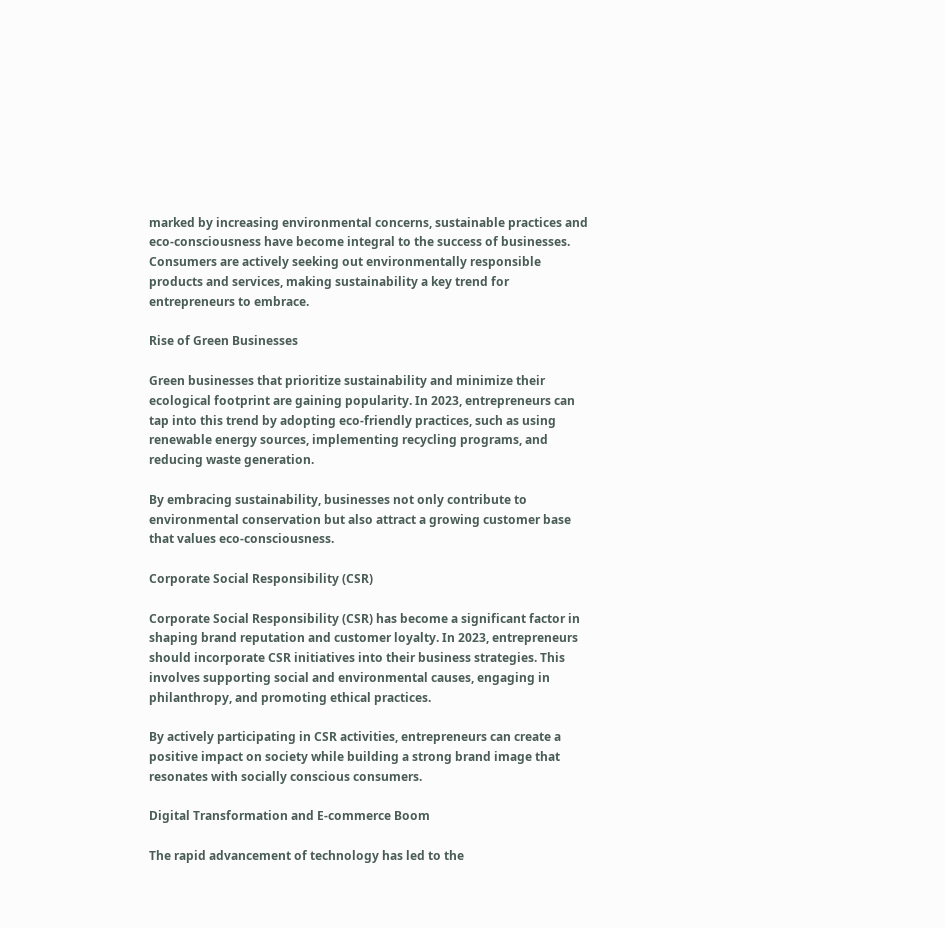marked by increasing environmental concerns, sustainable practices and eco-consciousness have become integral to the success of businesses. Consumers are actively seeking out environmentally responsible products and services, making sustainability a key trend for entrepreneurs to embrace.

Rise of Green Businesses

Green businesses that prioritize sustainability and minimize their ecological footprint are gaining popularity. In 2023, entrepreneurs can tap into this trend by adopting eco-friendly practices, such as using renewable energy sources, implementing recycling programs, and reducing waste generation.

By embracing sustainability, businesses not only contribute to environmental conservation but also attract a growing customer base that values eco-consciousness.

Corporate Social Responsibility (CSR)

Corporate Social Responsibility (CSR) has become a significant factor in shaping brand reputation and customer loyalty. In 2023, entrepreneurs should incorporate CSR initiatives into their business strategies. This involves supporting social and environmental causes, engaging in philanthropy, and promoting ethical practices.

By actively participating in CSR activities, entrepreneurs can create a positive impact on society while building a strong brand image that resonates with socially conscious consumers.

Digital Transformation and E-commerce Boom

The rapid advancement of technology has led to the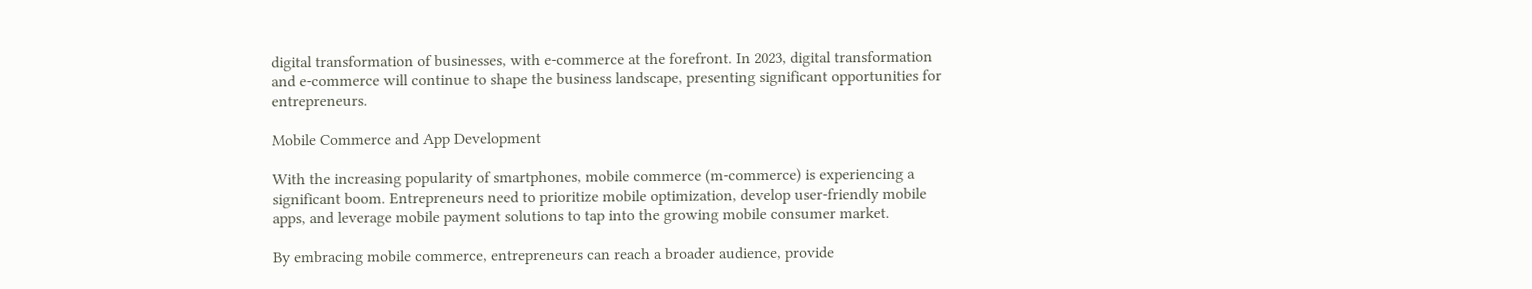digital transformation of businesses, with e-commerce at the forefront. In 2023, digital transformation and e-commerce will continue to shape the business landscape, presenting significant opportunities for entrepreneurs.

Mobile Commerce and App Development

With the increasing popularity of smartphones, mobile commerce (m-commerce) is experiencing a significant boom. Entrepreneurs need to prioritize mobile optimization, develop user-friendly mobile apps, and leverage mobile payment solutions to tap into the growing mobile consumer market.

By embracing mobile commerce, entrepreneurs can reach a broader audience, provide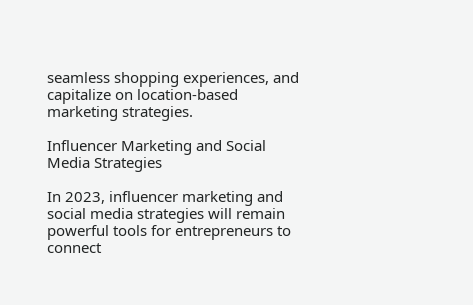seamless shopping experiences, and capitalize on location-based marketing strategies.

Influencer Marketing and Social Media Strategies

In 2023, influencer marketing and social media strategies will remain powerful tools for entrepreneurs to connect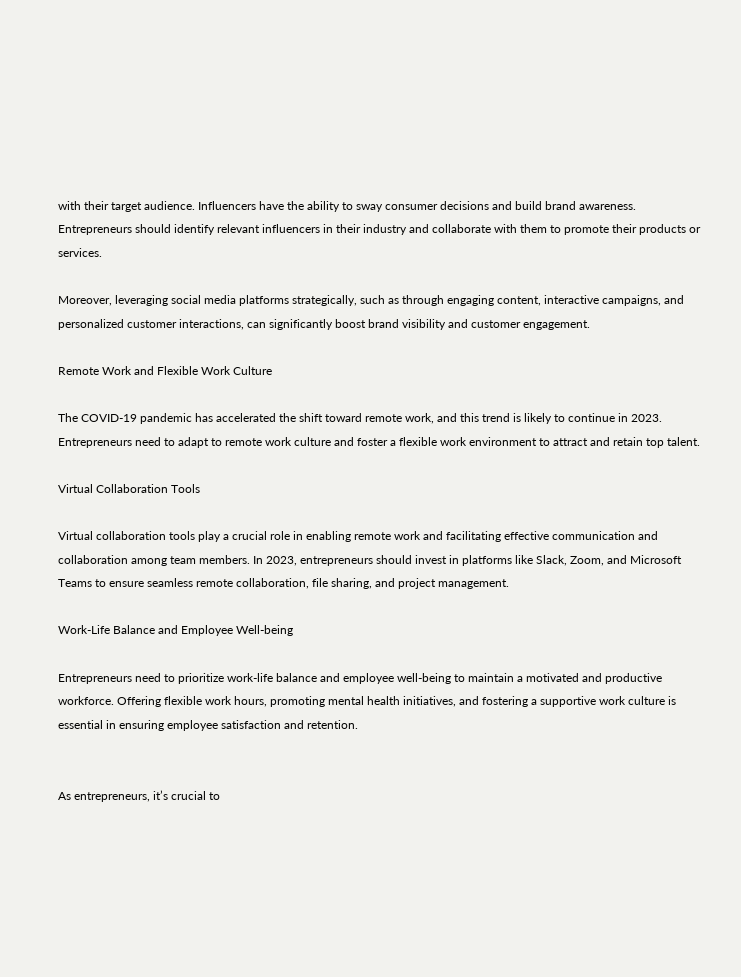with their target audience. Influencers have the ability to sway consumer decisions and build brand awareness. Entrepreneurs should identify relevant influencers in their industry and collaborate with them to promote their products or services.

Moreover, leveraging social media platforms strategically, such as through engaging content, interactive campaigns, and personalized customer interactions, can significantly boost brand visibility and customer engagement.

Remote Work and Flexible Work Culture

The COVID-19 pandemic has accelerated the shift toward remote work, and this trend is likely to continue in 2023. Entrepreneurs need to adapt to remote work culture and foster a flexible work environment to attract and retain top talent.

Virtual Collaboration Tools

Virtual collaboration tools play a crucial role in enabling remote work and facilitating effective communication and collaboration among team members. In 2023, entrepreneurs should invest in platforms like Slack, Zoom, and Microsoft Teams to ensure seamless remote collaboration, file sharing, and project management.

Work-Life Balance and Employee Well-being

Entrepreneurs need to prioritize work-life balance and employee well-being to maintain a motivated and productive workforce. Offering flexible work hours, promoting mental health initiatives, and fostering a supportive work culture is essential in ensuring employee satisfaction and retention.


As entrepreneurs, it’s crucial to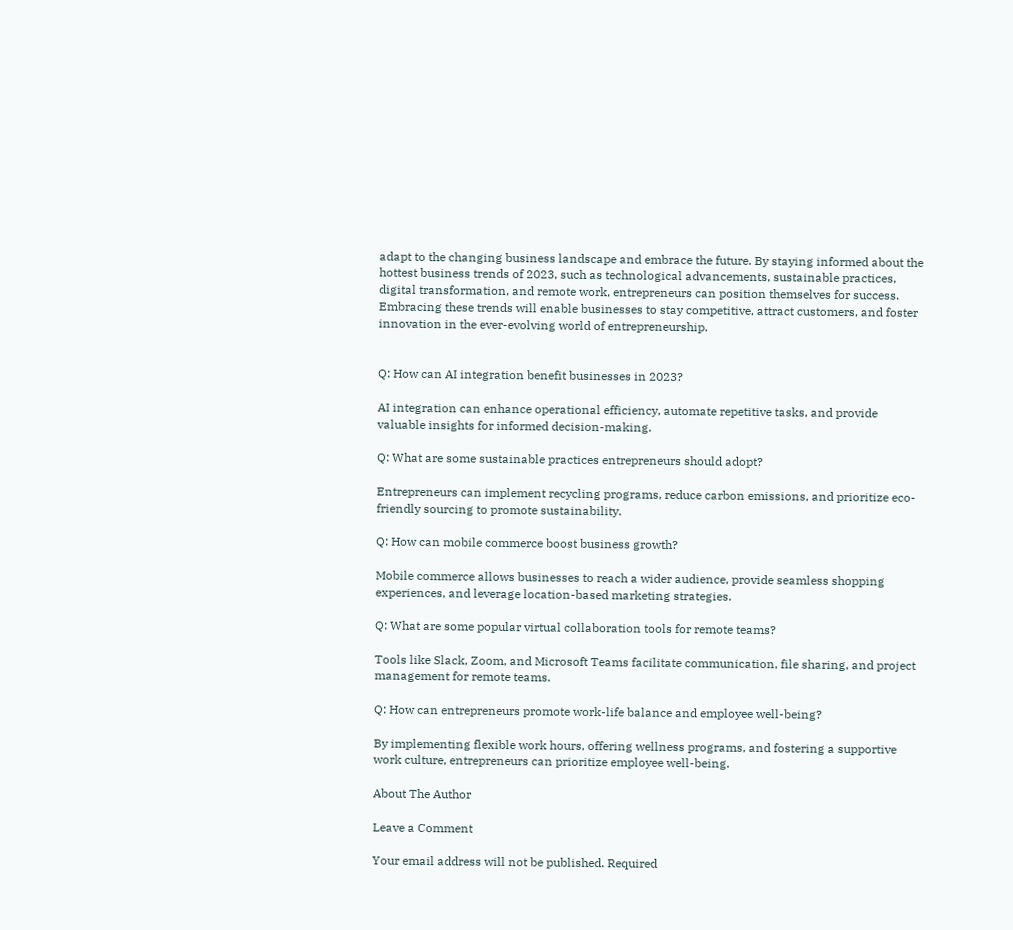adapt to the changing business landscape and embrace the future. By staying informed about the hottest business trends of 2023, such as technological advancements, sustainable practices, digital transformation, and remote work, entrepreneurs can position themselves for success. Embracing these trends will enable businesses to stay competitive, attract customers, and foster innovation in the ever-evolving world of entrepreneurship.


Q: How can AI integration benefit businesses in 2023?

AI integration can enhance operational efficiency, automate repetitive tasks, and provide valuable insights for informed decision-making.

Q: What are some sustainable practices entrepreneurs should adopt?

Entrepreneurs can implement recycling programs, reduce carbon emissions, and prioritize eco-friendly sourcing to promote sustainability.

Q: How can mobile commerce boost business growth?

Mobile commerce allows businesses to reach a wider audience, provide seamless shopping experiences, and leverage location-based marketing strategies.

Q: What are some popular virtual collaboration tools for remote teams?

Tools like Slack, Zoom, and Microsoft Teams facilitate communication, file sharing, and project management for remote teams.

Q: How can entrepreneurs promote work-life balance and employee well-being?

By implementing flexible work hours, offering wellness programs, and fostering a supportive work culture, entrepreneurs can prioritize employee well-being.

About The Author

Leave a Comment

Your email address will not be published. Required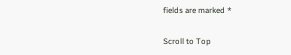fields are marked *

Scroll to Top